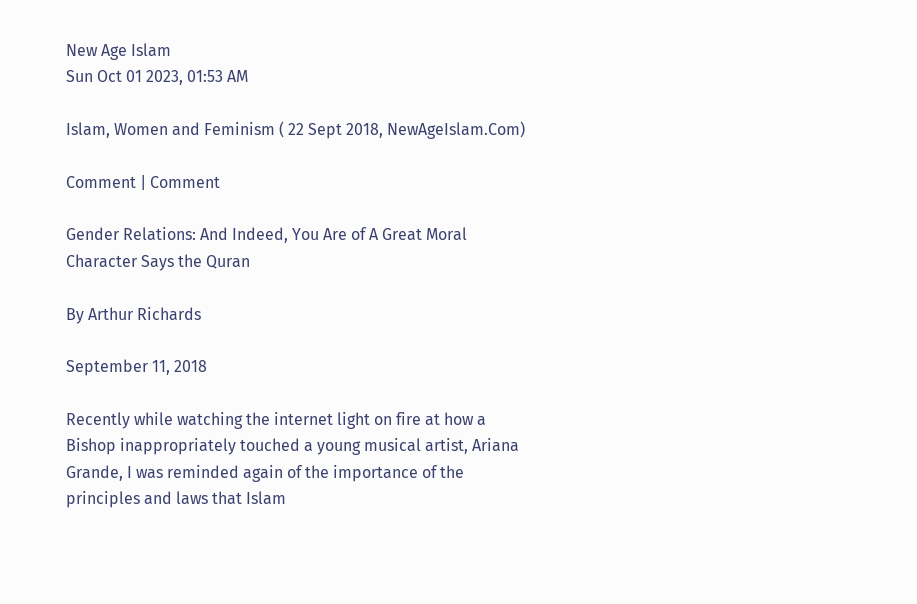New Age Islam
Sun Oct 01 2023, 01:53 AM

Islam, Women and Feminism ( 22 Sept 2018, NewAgeIslam.Com)

Comment | Comment

Gender Relations: And Indeed, You Are of A Great Moral Character Says the Quran

By Arthur Richards

September 11, 2018

Recently while watching the internet light on fire at how a Bishop inappropriately touched a young musical artist, Ariana Grande, I was reminded again of the importance of the principles and laws that Islam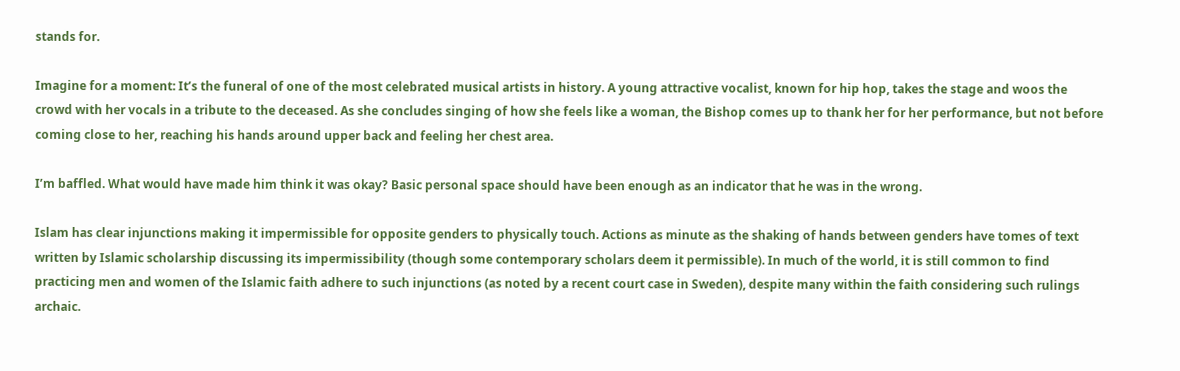stands for.

Imagine for a moment: It’s the funeral of one of the most celebrated musical artists in history. A young attractive vocalist, known for hip hop, takes the stage and woos the crowd with her vocals in a tribute to the deceased. As she concludes singing of how she feels like a woman, the Bishop comes up to thank her for her performance, but not before coming close to her, reaching his hands around upper back and feeling her chest area.

I’m baffled. What would have made him think it was okay? Basic personal space should have been enough as an indicator that he was in the wrong.

Islam has clear injunctions making it impermissible for opposite genders to physically touch. Actions as minute as the shaking of hands between genders have tomes of text written by Islamic scholarship discussing its impermissibility (though some contemporary scholars deem it permissible). In much of the world, it is still common to find practicing men and women of the Islamic faith adhere to such injunctions (as noted by a recent court case in Sweden), despite many within the faith considering such rulings archaic.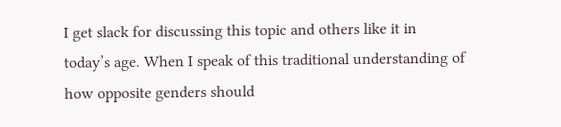I get slack for discussing this topic and others like it in today’s age. When I speak of this traditional understanding of how opposite genders should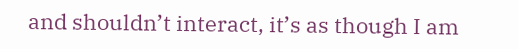and shouldn’t interact, it’s as though I am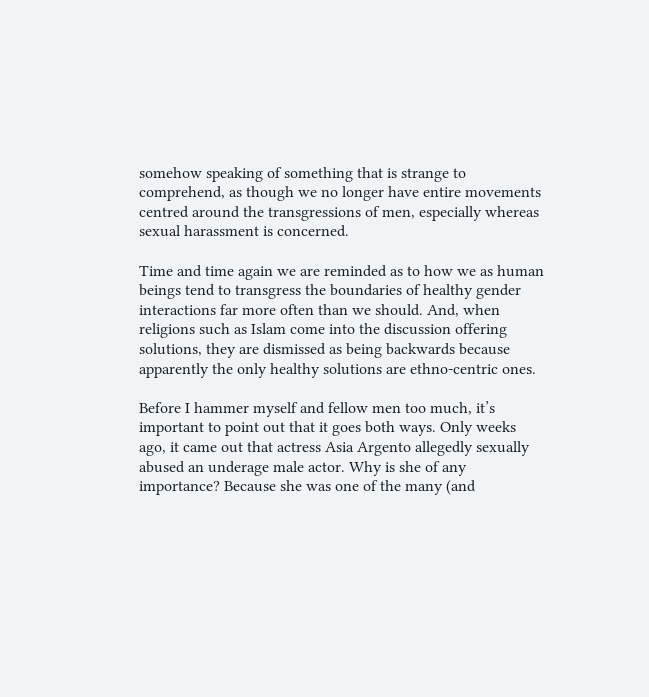somehow speaking of something that is strange to comprehend, as though we no longer have entire movements centred around the transgressions of men, especially whereas sexual harassment is concerned.

Time and time again we are reminded as to how we as human beings tend to transgress the boundaries of healthy gender interactions far more often than we should. And, when religions such as Islam come into the discussion offering solutions, they are dismissed as being backwards because apparently the only healthy solutions are ethno-centric ones.

Before I hammer myself and fellow men too much, it’s important to point out that it goes both ways. Only weeks ago, it came out that actress Asia Argento allegedly sexually abused an underage male actor. Why is she of any importance? Because she was one of the many (and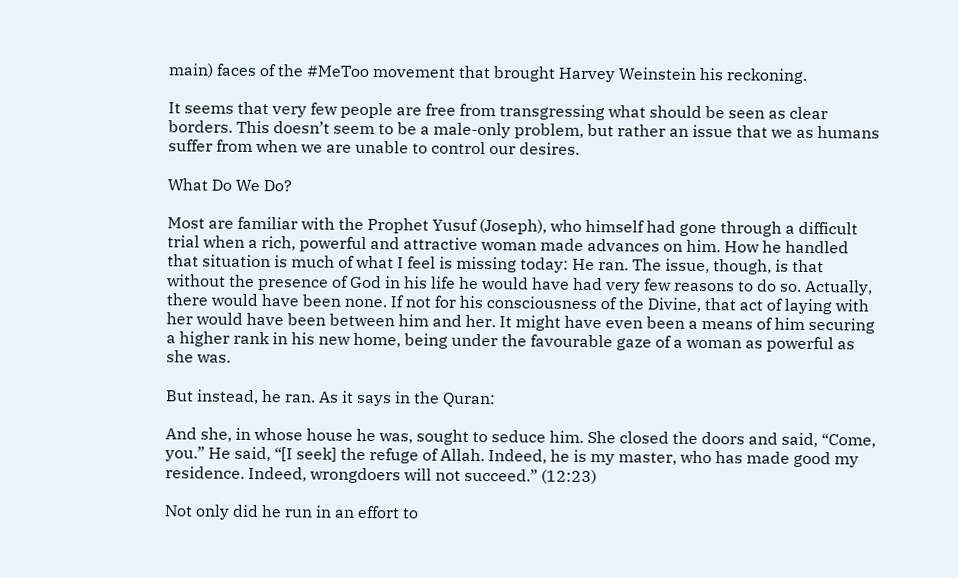main) faces of the #MeToo movement that brought Harvey Weinstein his reckoning.

It seems that very few people are free from transgressing what should be seen as clear borders. This doesn’t seem to be a male-only problem, but rather an issue that we as humans suffer from when we are unable to control our desires.

What Do We Do?

Most are familiar with the Prophet Yusuf (Joseph), who himself had gone through a difficult trial when a rich, powerful and attractive woman made advances on him. How he handled that situation is much of what I feel is missing today: He ran. The issue, though, is that without the presence of God in his life he would have had very few reasons to do so. Actually, there would have been none. If not for his consciousness of the Divine, that act of laying with her would have been between him and her. It might have even been a means of him securing a higher rank in his new home, being under the favourable gaze of a woman as powerful as she was.

But instead, he ran. As it says in the Quran:

And she, in whose house he was, sought to seduce him. She closed the doors and said, “Come, you.” He said, “[I seek] the refuge of Allah. Indeed, he is my master, who has made good my residence. Indeed, wrongdoers will not succeed.” (12:23)

Not only did he run in an effort to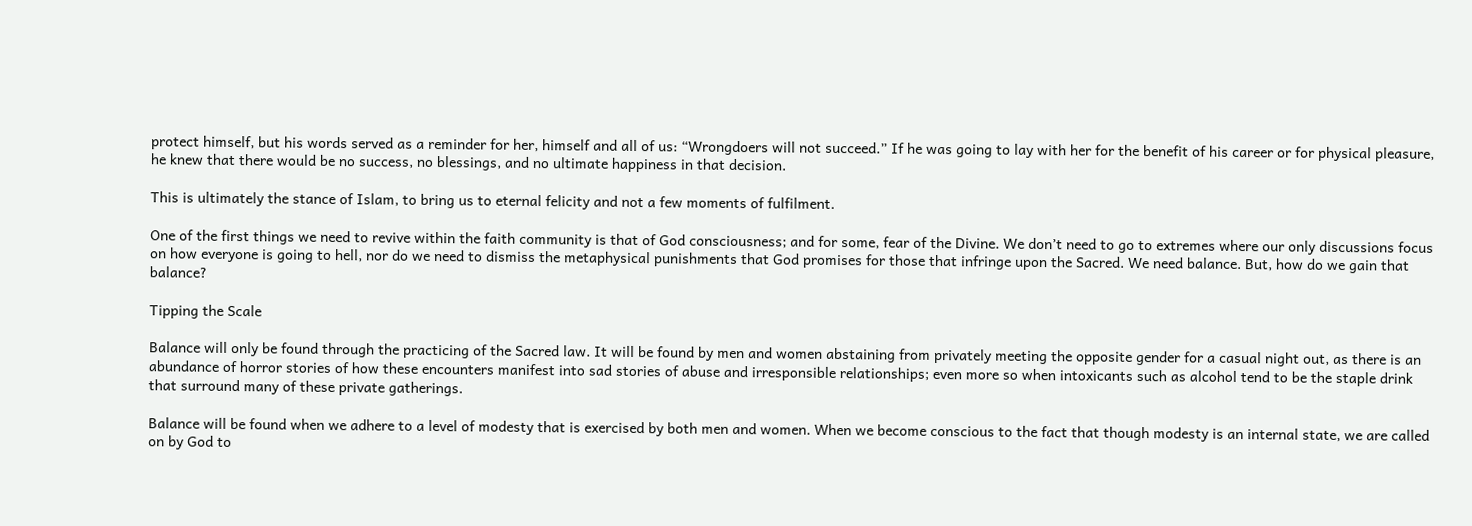protect himself, but his words served as a reminder for her, himself and all of us: “Wrongdoers will not succeed.” If he was going to lay with her for the benefit of his career or for physical pleasure, he knew that there would be no success, no blessings, and no ultimate happiness in that decision.

This is ultimately the stance of Islam, to bring us to eternal felicity and not a few moments of fulfilment.

One of the first things we need to revive within the faith community is that of God consciousness; and for some, fear of the Divine. We don’t need to go to extremes where our only discussions focus on how everyone is going to hell, nor do we need to dismiss the metaphysical punishments that God promises for those that infringe upon the Sacred. We need balance. But, how do we gain that balance?

Tipping the Scale

Balance will only be found through the practicing of the Sacred law. It will be found by men and women abstaining from privately meeting the opposite gender for a casual night out, as there is an abundance of horror stories of how these encounters manifest into sad stories of abuse and irresponsible relationships; even more so when intoxicants such as alcohol tend to be the staple drink that surround many of these private gatherings.

Balance will be found when we adhere to a level of modesty that is exercised by both men and women. When we become conscious to the fact that though modesty is an internal state, we are called on by God to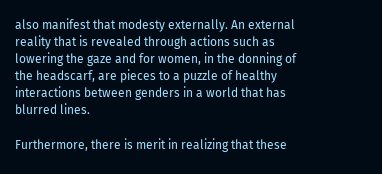also manifest that modesty externally. An external reality that is revealed through actions such as lowering the gaze and for women, in the donning of the headscarf, are pieces to a puzzle of healthy interactions between genders in a world that has blurred lines.

Furthermore, there is merit in realizing that these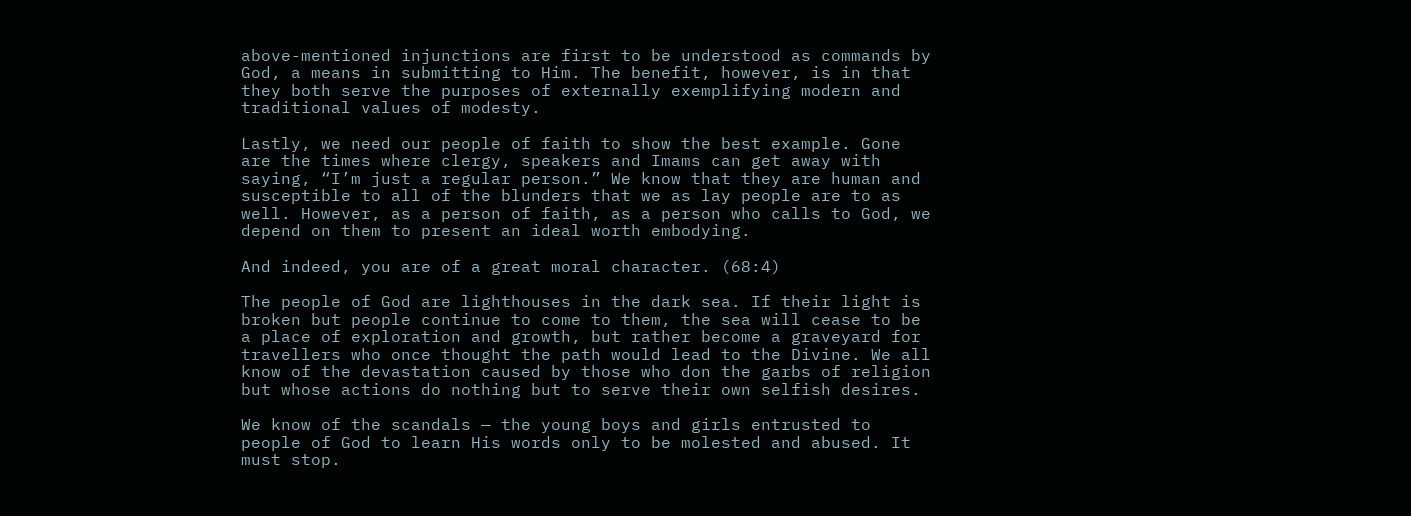above-mentioned injunctions are first to be understood as commands by God, a means in submitting to Him. The benefit, however, is in that they both serve the purposes of externally exemplifying modern and traditional values of modesty.

Lastly, we need our people of faith to show the best example. Gone are the times where clergy, speakers and Imams can get away with saying, “I’m just a regular person.” We know that they are human and susceptible to all of the blunders that we as lay people are to as well. However, as a person of faith, as a person who calls to God, we depend on them to present an ideal worth embodying.

And indeed, you are of a great moral character. (68:4)

The people of God are lighthouses in the dark sea. If their light is broken but people continue to come to them, the sea will cease to be a place of exploration and growth, but rather become a graveyard for travellers who once thought the path would lead to the Divine. We all know of the devastation caused by those who don the garbs of religion but whose actions do nothing but to serve their own selfish desires.

We know of the scandals — the young boys and girls entrusted to people of God to learn His words only to be molested and abused. It must stop.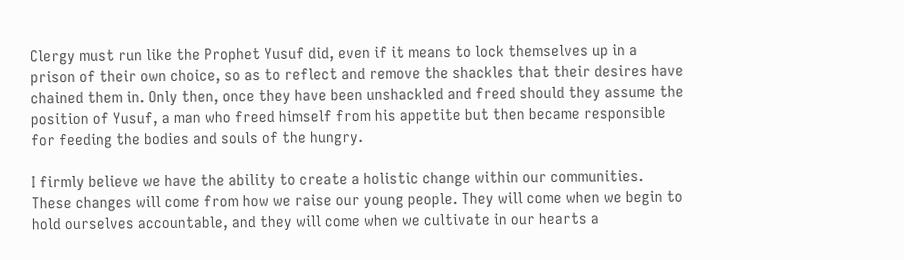Clergy must run like the Prophet Yusuf did, even if it means to lock themselves up in a prison of their own choice, so as to reflect and remove the shackles that their desires have chained them in. Only then, once they have been unshackled and freed should they assume the position of Yusuf, a man who freed himself from his appetite but then became responsible for feeding the bodies and souls of the hungry.

I firmly believe we have the ability to create a holistic change within our communities. These changes will come from how we raise our young people. They will come when we begin to hold ourselves accountable, and they will come when we cultivate in our hearts a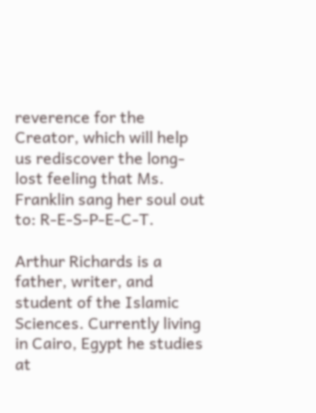reverence for the Creator, which will help us rediscover the long-lost feeling that Ms. Franklin sang her soul out to: R-E-S-P-E-C-T.

Arthur Richards is a father, writer, and student of the Islamic Sciences. Currently living in Cairo, Egypt he studies at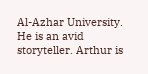Al-Azhar University. He is an avid storyteller. Arthur is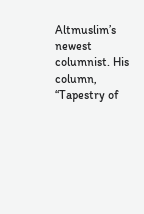Altmuslim’s newest columnist. His column, “Tapestry of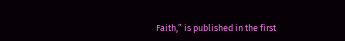Faith,” is published in the first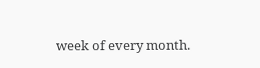week of every month.